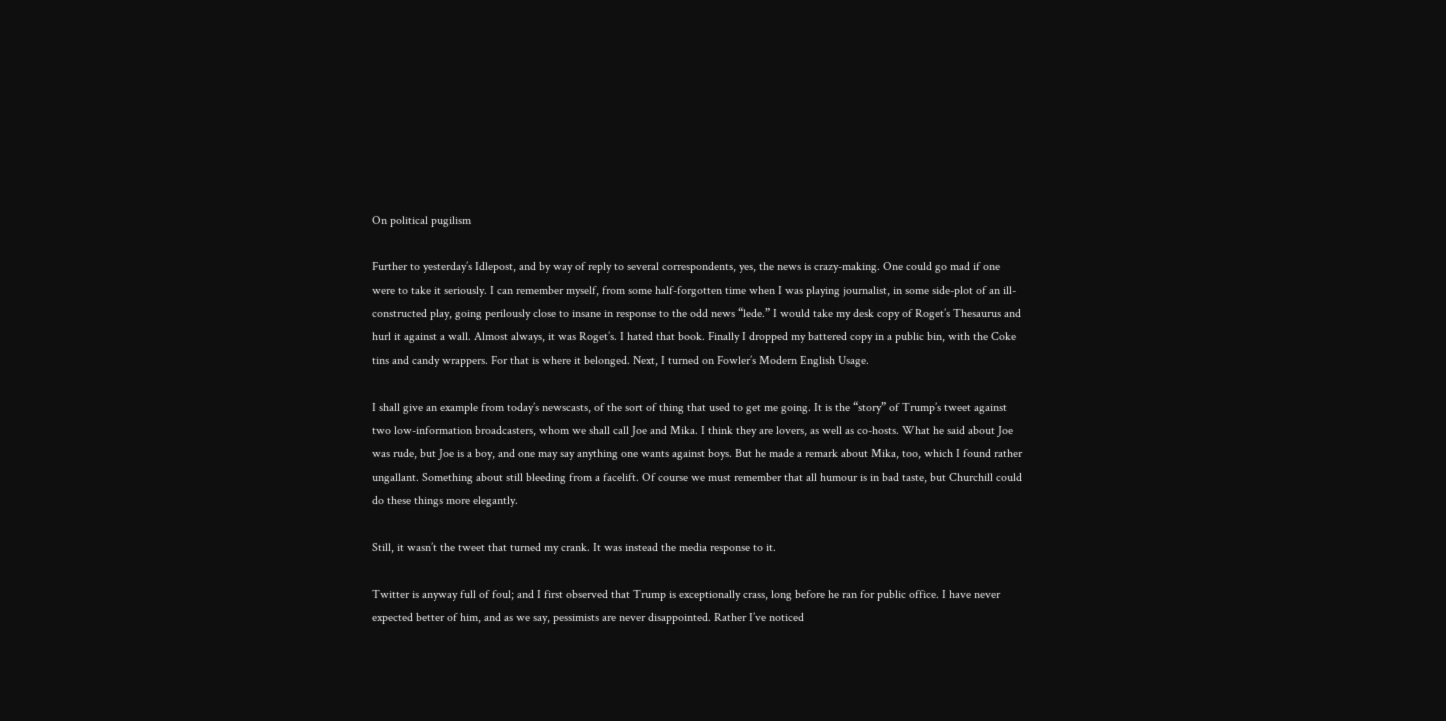On political pugilism

Further to yesterday’s Idlepost, and by way of reply to several correspondents, yes, the news is crazy-making. One could go mad if one were to take it seriously. I can remember myself, from some half-forgotten time when I was playing journalist, in some side-plot of an ill-constructed play, going perilously close to insane in response to the odd news “lede.” I would take my desk copy of Roget’s Thesaurus and hurl it against a wall. Almost always, it was Roget’s. I hated that book. Finally I dropped my battered copy in a public bin, with the Coke tins and candy wrappers. For that is where it belonged. Next, I turned on Fowler’s Modern English Usage.

I shall give an example from today’s newscasts, of the sort of thing that used to get me going. It is the “story” of Trump’s tweet against two low-information broadcasters, whom we shall call Joe and Mika. I think they are lovers, as well as co-hosts. What he said about Joe was rude, but Joe is a boy, and one may say anything one wants against boys. But he made a remark about Mika, too, which I found rather ungallant. Something about still bleeding from a facelift. Of course we must remember that all humour is in bad taste, but Churchill could do these things more elegantly.

Still, it wasn’t the tweet that turned my crank. It was instead the media response to it.

Twitter is anyway full of foul; and I first observed that Trump is exceptionally crass, long before he ran for public office. I have never expected better of him, and as we say, pessimists are never disappointed. Rather I’ve noticed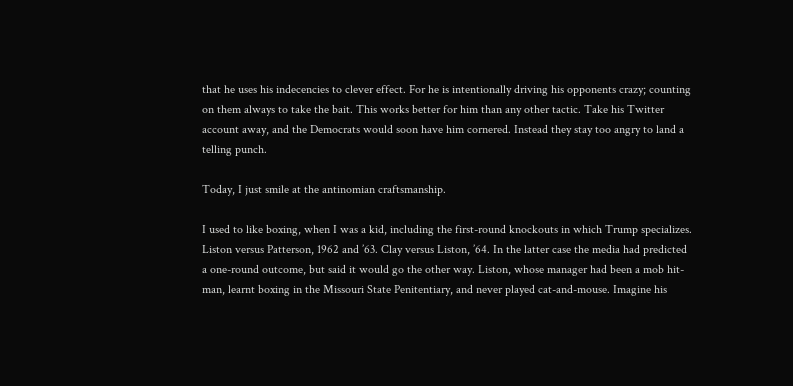that he uses his indecencies to clever effect. For he is intentionally driving his opponents crazy; counting on them always to take the bait. This works better for him than any other tactic. Take his Twitter account away, and the Democrats would soon have him cornered. Instead they stay too angry to land a telling punch.

Today, I just smile at the antinomian craftsmanship.

I used to like boxing, when I was a kid, including the first-round knockouts in which Trump specializes. Liston versus Patterson, 1962 and ’63. Clay versus Liston, ’64. In the latter case the media had predicted a one-round outcome, but said it would go the other way. Liston, whose manager had been a mob hit-man, learnt boxing in the Missouri State Penitentiary, and never played cat-and-mouse. Imagine his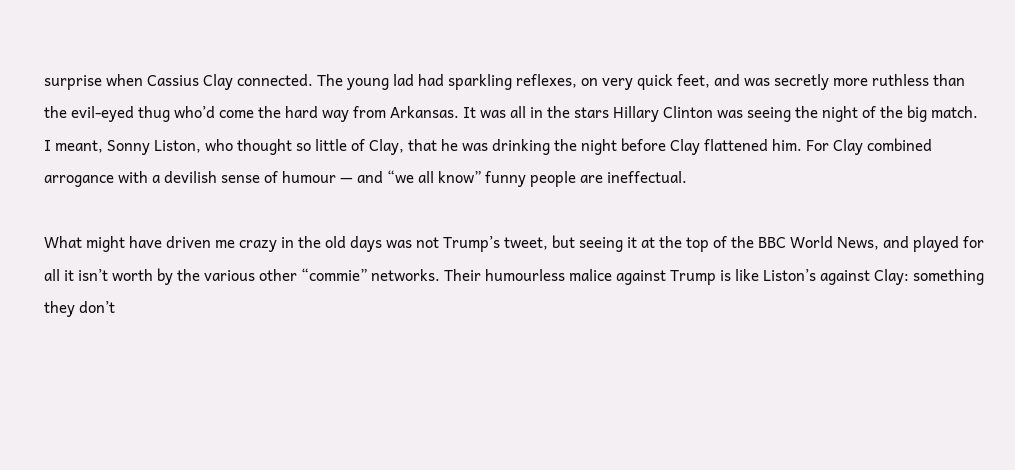surprise when Cassius Clay connected. The young lad had sparkling reflexes, on very quick feet, and was secretly more ruthless than the evil-eyed thug who’d come the hard way from Arkansas. It was all in the stars Hillary Clinton was seeing the night of the big match. I meant, Sonny Liston, who thought so little of Clay, that he was drinking the night before Clay flattened him. For Clay combined arrogance with a devilish sense of humour — and “we all know” funny people are ineffectual.

What might have driven me crazy in the old days was not Trump’s tweet, but seeing it at the top of the BBC World News, and played for all it isn’t worth by the various other “commie” networks. Their humourless malice against Trump is like Liston’s against Clay: something they don’t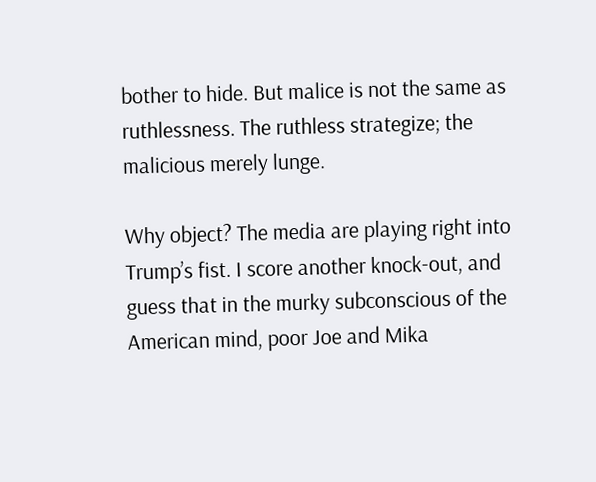bother to hide. But malice is not the same as ruthlessness. The ruthless strategize; the malicious merely lunge.

Why object? The media are playing right into Trump’s fist. I score another knock-out, and guess that in the murky subconscious of the American mind, poor Joe and Mika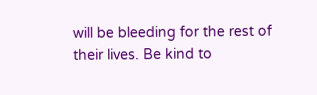will be bleeding for the rest of their lives. Be kind to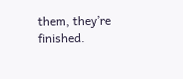them, they’re finished.